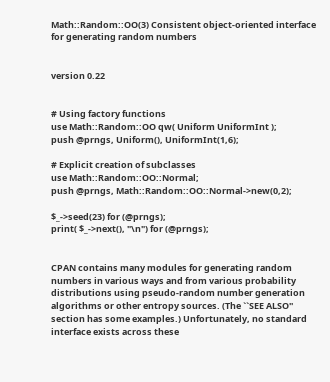Math::Random::OO(3) Consistent object-oriented interface for generating random numbers


version 0.22


# Using factory functions
use Math::Random::OO qw( Uniform UniformInt );
push @prngs, Uniform(), UniformInt(1,6);

# Explicit creation of subclasses
use Math::Random::OO::Normal;
push @prngs, Math::Random::OO::Normal->new(0,2);

$_->seed(23) for (@prngs);
print( $_->next(), "\n") for (@prngs);


CPAN contains many modules for generating random numbers in various ways and from various probability distributions using pseudo-random number generation algorithms or other entropy sources. (The ``SEE ALSO'' section has some examples.) Unfortunately, no standard interface exists across these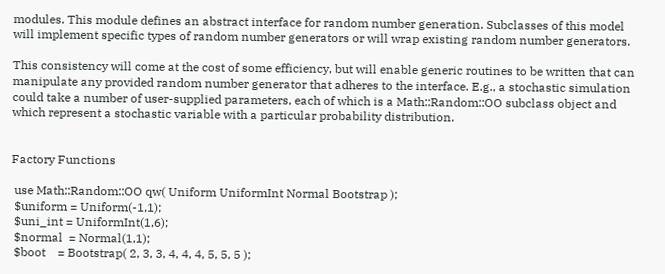modules. This module defines an abstract interface for random number generation. Subclasses of this model will implement specific types of random number generators or will wrap existing random number generators.

This consistency will come at the cost of some efficiency, but will enable generic routines to be written that can manipulate any provided random number generator that adheres to the interface. E.g., a stochastic simulation could take a number of user-supplied parameters, each of which is a Math::Random::OO subclass object and which represent a stochastic variable with a particular probability distribution.


Factory Functions

 use Math::Random::OO qw( Uniform UniformInt Normal Bootstrap );
 $uniform = Uniform(-1,1);
 $uni_int = UniformInt(1,6);
 $normal  = Normal(1,1);
 $boot    = Bootstrap( 2, 3, 3, 4, 4, 4, 5, 5, 5 );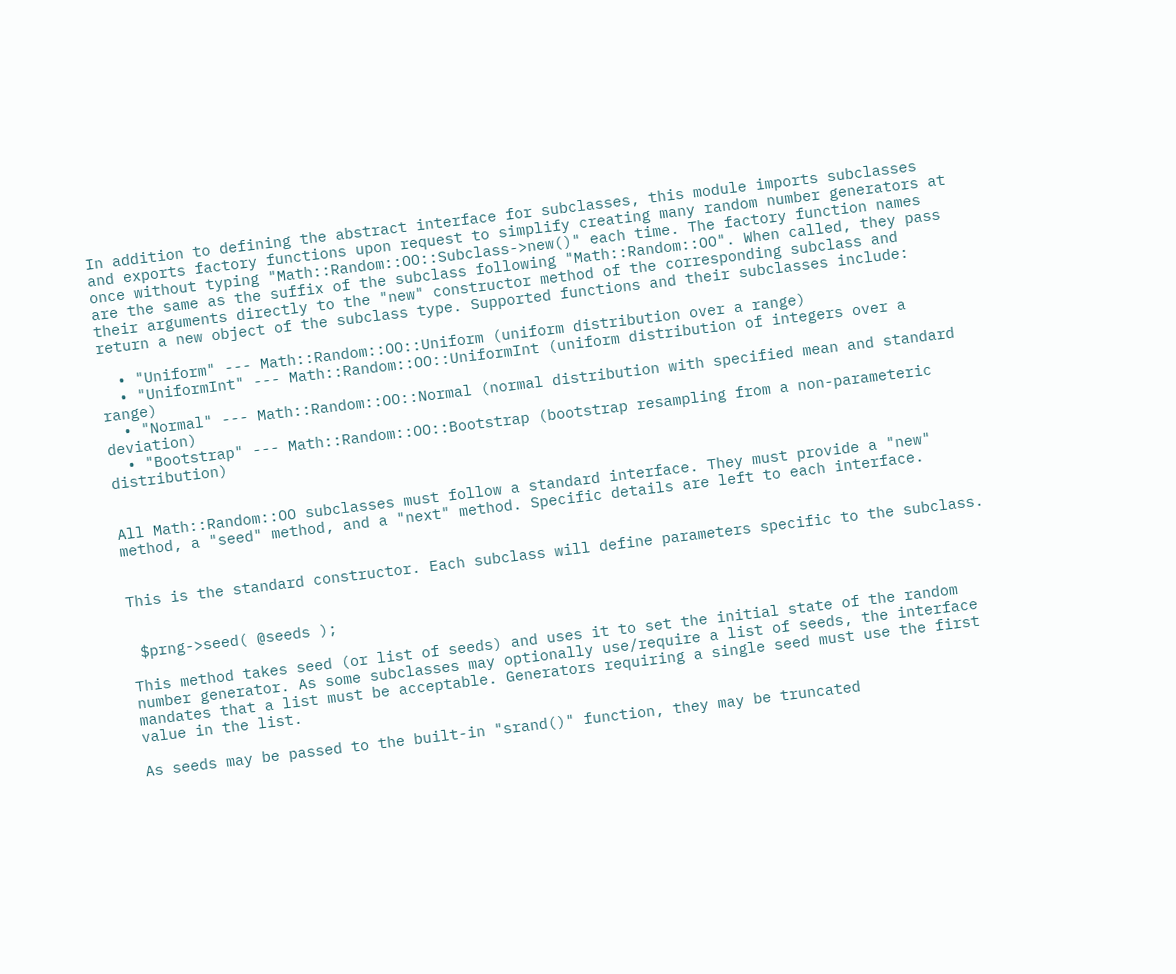In addition to defining the abstract interface for subclasses, this module imports subclasses and exports factory functions upon request to simplify creating many random number generators at once without typing "Math::Random::OO::Subclass->new()" each time. The factory function names are the same as the suffix of the subclass following "Math::Random::OO". When called, they pass their arguments directly to the "new" constructor method of the corresponding subclass and return a new object of the subclass type. Supported functions and their subclasses include:

  • "Uniform" --- Math::Random::OO::Uniform (uniform distribution over a range)
  • "UniformInt" --- Math::Random::OO::UniformInt (uniform distribution of integers over a range)
  • "Normal" --- Math::Random::OO::Normal (normal distribution with specified mean and standard deviation)
  • "Bootstrap" --- Math::Random::OO::Bootstrap (bootstrap resampling from a non-parameteric distribution)


All Math::Random::OO subclasses must follow a standard interface. They must provide a "new" method, a "seed" method, and a "next" method. Specific details are left to each interface.


This is the standard constructor. Each subclass will define parameters specific to the subclass.


 $prng->seed( @seeds );

This method takes seed (or list of seeds) and uses it to set the initial state of the random number generator. As some subclasses may optionally use/require a list of seeds, the interface mandates that a list must be acceptable. Generators requiring a single seed must use the first value in the list.

As seeds may be passed to the built-in "srand()" function, they may be truncated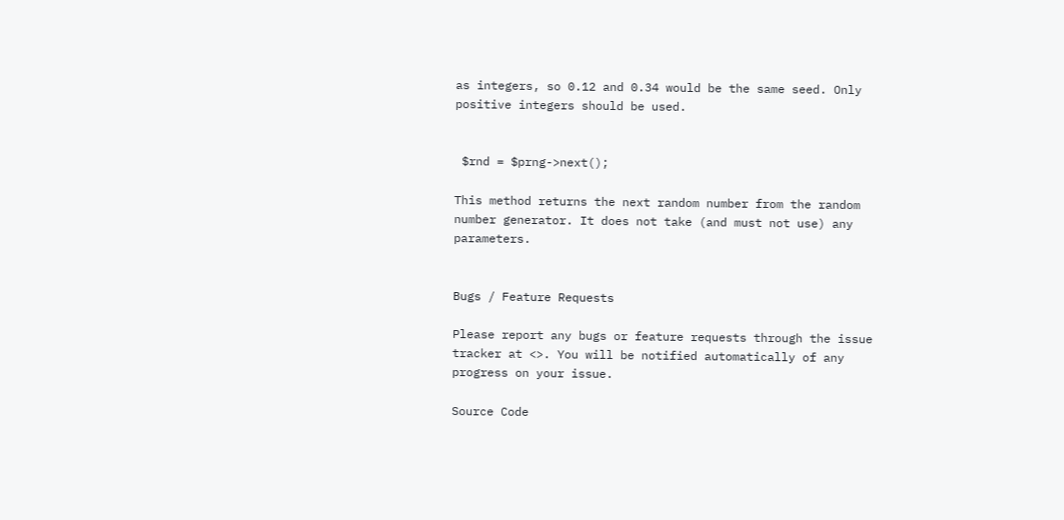as integers, so 0.12 and 0.34 would be the same seed. Only positive integers should be used.


 $rnd = $prng->next();

This method returns the next random number from the random number generator. It does not take (and must not use) any parameters.


Bugs / Feature Requests

Please report any bugs or feature requests through the issue tracker at <>. You will be notified automatically of any progress on your issue.

Source Code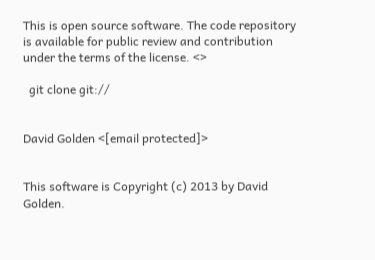This is open source software. The code repository is available for public review and contribution under the terms of the license. <>

  git clone git://


David Golden <[email protected]>


This software is Copyright (c) 2013 by David Golden.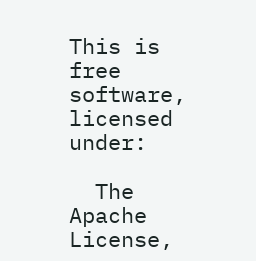This is free software, licensed under:

  The Apache License,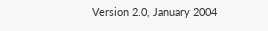Version 2.0, January 2004